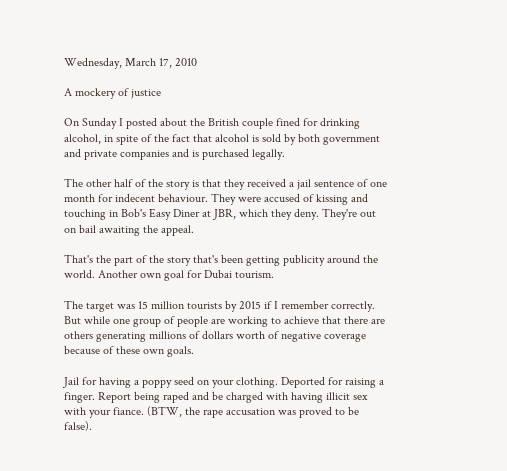Wednesday, March 17, 2010

A mockery of justice

On Sunday I posted about the British couple fined for drinking alcohol, in spite of the fact that alcohol is sold by both government and private companies and is purchased legally.

The other half of the story is that they received a jail sentence of one month for indecent behaviour. They were accused of kissing and touching in Bob's Easy Diner at JBR, which they deny. They're out on bail awaiting the appeal.

That's the part of the story that's been getting publicity around the world. Another own goal for Dubai tourism.

The target was 15 million tourists by 2015 if I remember correctly. But while one group of people are working to achieve that there are others generating millions of dollars worth of negative coverage because of these own goals.

Jail for having a poppy seed on your clothing. Deported for raising a finger. Report being raped and be charged with having illicit sex with your fiance. (BTW, the rape accusation was proved to be false).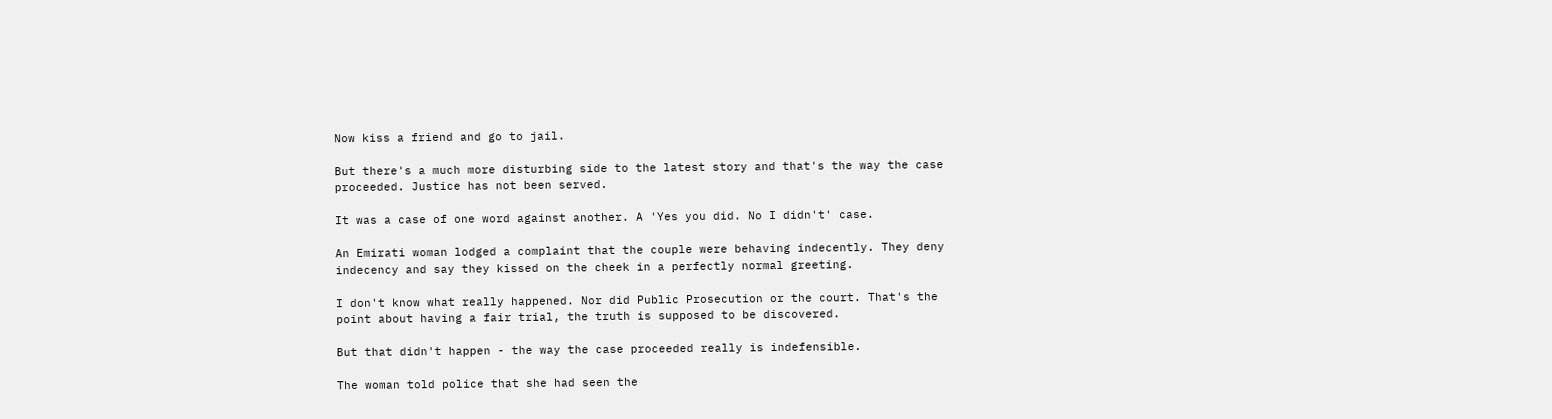Now kiss a friend and go to jail.

But there's a much more disturbing side to the latest story and that's the way the case proceeded. Justice has not been served.

It was a case of one word against another. A 'Yes you did. No I didn't' case.

An Emirati woman lodged a complaint that the couple were behaving indecently. They deny indecency and say they kissed on the cheek in a perfectly normal greeting.

I don't know what really happened. Nor did Public Prosecution or the court. That's the point about having a fair trial, the truth is supposed to be discovered.

But that didn't happen - the way the case proceeded really is indefensible.

The woman told police that she had seen the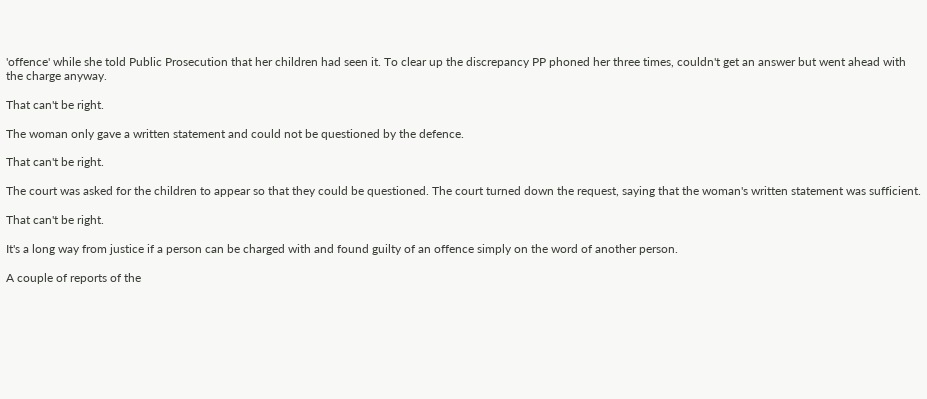'offence' while she told Public Prosecution that her children had seen it. To clear up the discrepancy PP phoned her three times, couldn't get an answer but went ahead with the charge anyway.

That can't be right.

The woman only gave a written statement and could not be questioned by the defence.

That can't be right.

The court was asked for the children to appear so that they could be questioned. The court turned down the request, saying that the woman's written statement was sufficient.

That can't be right.

It's a long way from justice if a person can be charged with and found guilty of an offence simply on the word of another person.

A couple of reports of the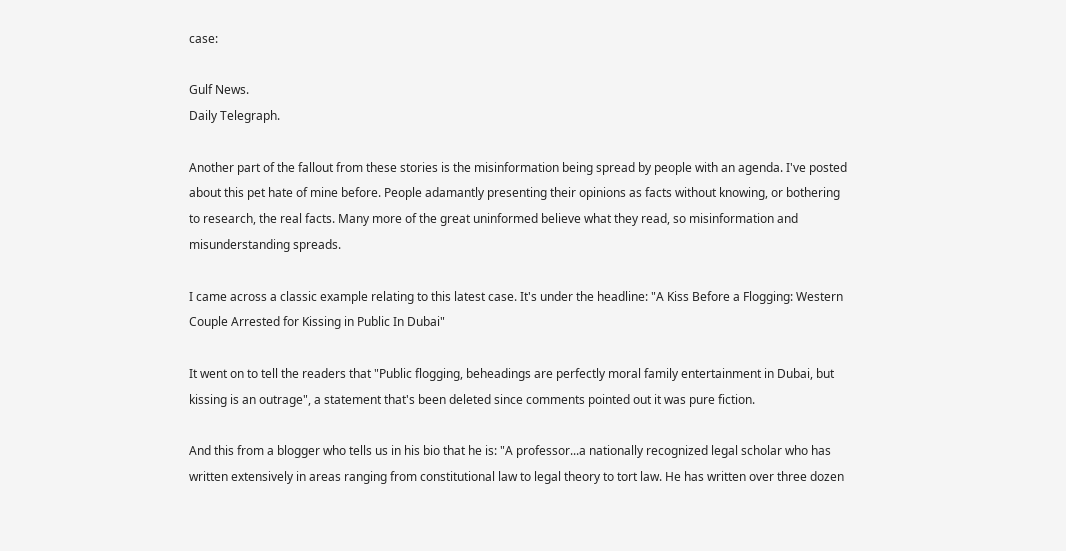case:

Gulf News.
Daily Telegraph.

Another part of the fallout from these stories is the misinformation being spread by people with an agenda. I've posted about this pet hate of mine before. People adamantly presenting their opinions as facts without knowing, or bothering to research, the real facts. Many more of the great uninformed believe what they read, so misinformation and misunderstanding spreads.

I came across a classic example relating to this latest case. It's under the headline: "A Kiss Before a Flogging: Western Couple Arrested for Kissing in Public In Dubai"

It went on to tell the readers that "Public flogging, beheadings are perfectly moral family entertainment in Dubai, but kissing is an outrage", a statement that's been deleted since comments pointed out it was pure fiction.

And this from a blogger who tells us in his bio that he is: "A professor...a nationally recognized legal scholar who has written extensively in areas ranging from constitutional law to legal theory to tort law. He has written over three dozen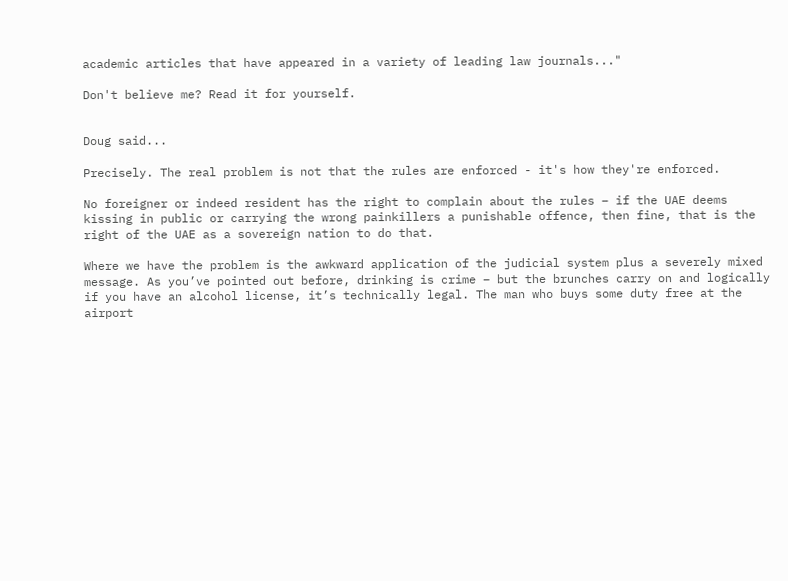academic articles that have appeared in a variety of leading law journals..."

Don't believe me? Read it for yourself.


Doug said...

Precisely. The real problem is not that the rules are enforced - it's how they're enforced.

No foreigner or indeed resident has the right to complain about the rules – if the UAE deems kissing in public or carrying the wrong painkillers a punishable offence, then fine, that is the right of the UAE as a sovereign nation to do that.

Where we have the problem is the awkward application of the judicial system plus a severely mixed message. As you’ve pointed out before, drinking is crime – but the brunches carry on and logically if you have an alcohol license, it’s technically legal. The man who buys some duty free at the airport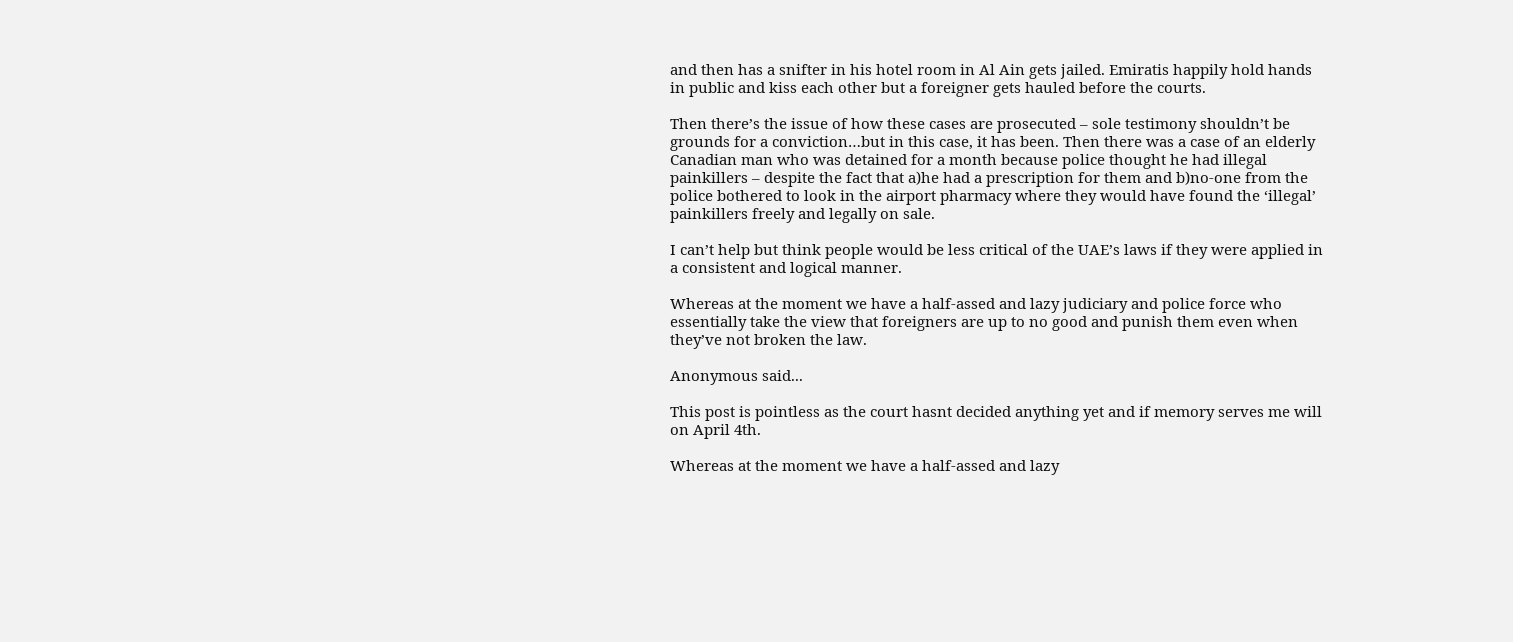and then has a snifter in his hotel room in Al Ain gets jailed. Emiratis happily hold hands in public and kiss each other but a foreigner gets hauled before the courts.

Then there’s the issue of how these cases are prosecuted – sole testimony shouldn’t be grounds for a conviction…but in this case, it has been. Then there was a case of an elderly Canadian man who was detained for a month because police thought he had illegal painkillers – despite the fact that a)he had a prescription for them and b)no-one from the police bothered to look in the airport pharmacy where they would have found the ‘illegal’ painkillers freely and legally on sale.

I can’t help but think people would be less critical of the UAE’s laws if they were applied in a consistent and logical manner.

Whereas at the moment we have a half-assed and lazy judiciary and police force who essentially take the view that foreigners are up to no good and punish them even when they’ve not broken the law.

Anonymous said...

This post is pointless as the court hasnt decided anything yet and if memory serves me will on April 4th.

Whereas at the moment we have a half-assed and lazy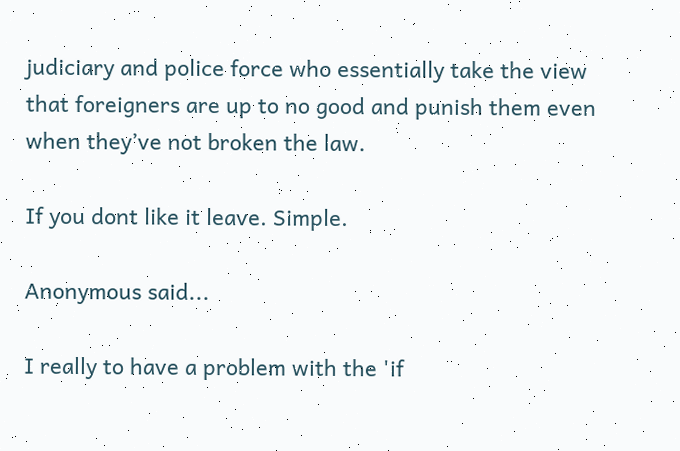judiciary and police force who essentially take the view that foreigners are up to no good and punish them even when they’ve not broken the law.

If you dont like it leave. Simple.

Anonymous said...

I really to have a problem with the 'if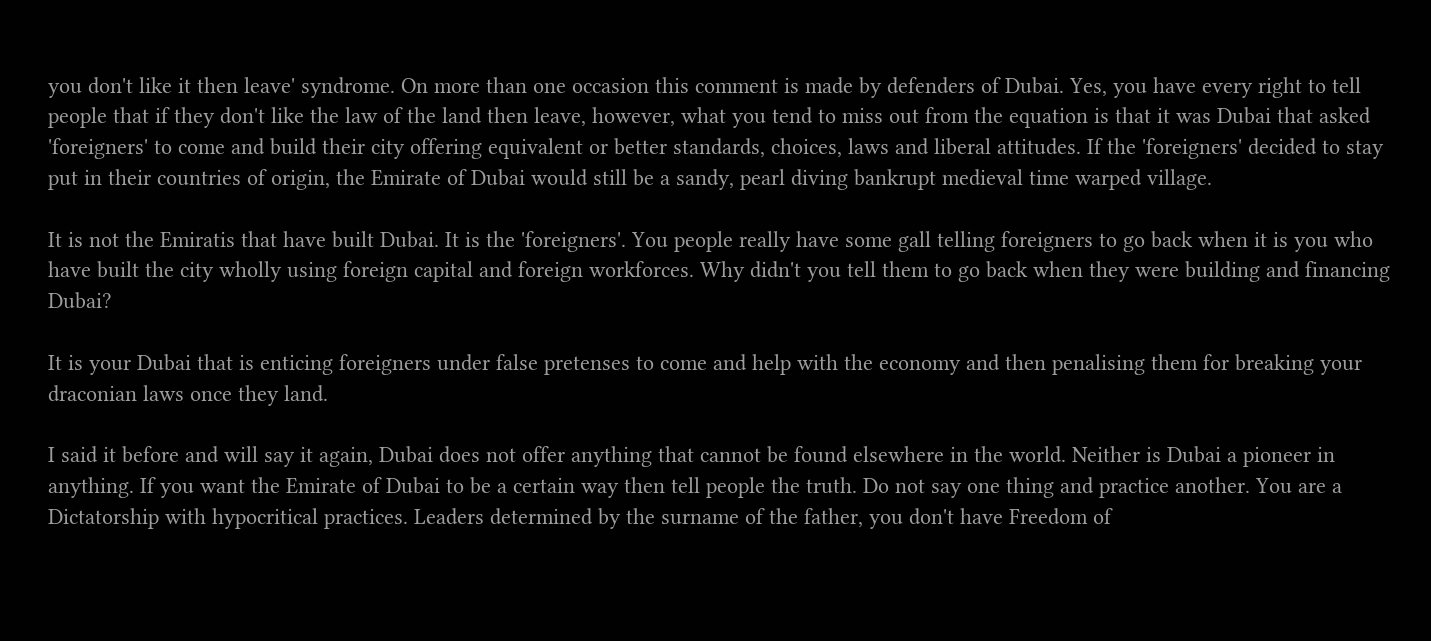you don't like it then leave' syndrome. On more than one occasion this comment is made by defenders of Dubai. Yes, you have every right to tell people that if they don't like the law of the land then leave, however, what you tend to miss out from the equation is that it was Dubai that asked 'foreigners' to come and build their city offering equivalent or better standards, choices, laws and liberal attitudes. If the 'foreigners' decided to stay put in their countries of origin, the Emirate of Dubai would still be a sandy, pearl diving bankrupt medieval time warped village.

It is not the Emiratis that have built Dubai. It is the 'foreigners'. You people really have some gall telling foreigners to go back when it is you who have built the city wholly using foreign capital and foreign workforces. Why didn't you tell them to go back when they were building and financing Dubai?

It is your Dubai that is enticing foreigners under false pretenses to come and help with the economy and then penalising them for breaking your draconian laws once they land.

I said it before and will say it again, Dubai does not offer anything that cannot be found elsewhere in the world. Neither is Dubai a pioneer in anything. If you want the Emirate of Dubai to be a certain way then tell people the truth. Do not say one thing and practice another. You are a Dictatorship with hypocritical practices. Leaders determined by the surname of the father, you don't have Freedom of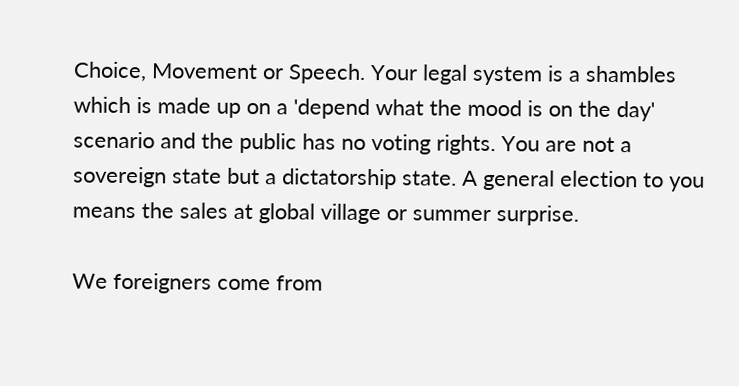Choice, Movement or Speech. Your legal system is a shambles which is made up on a 'depend what the mood is on the day' scenario and the public has no voting rights. You are not a sovereign state but a dictatorship state. A general election to you means the sales at global village or summer surprise.

We foreigners come from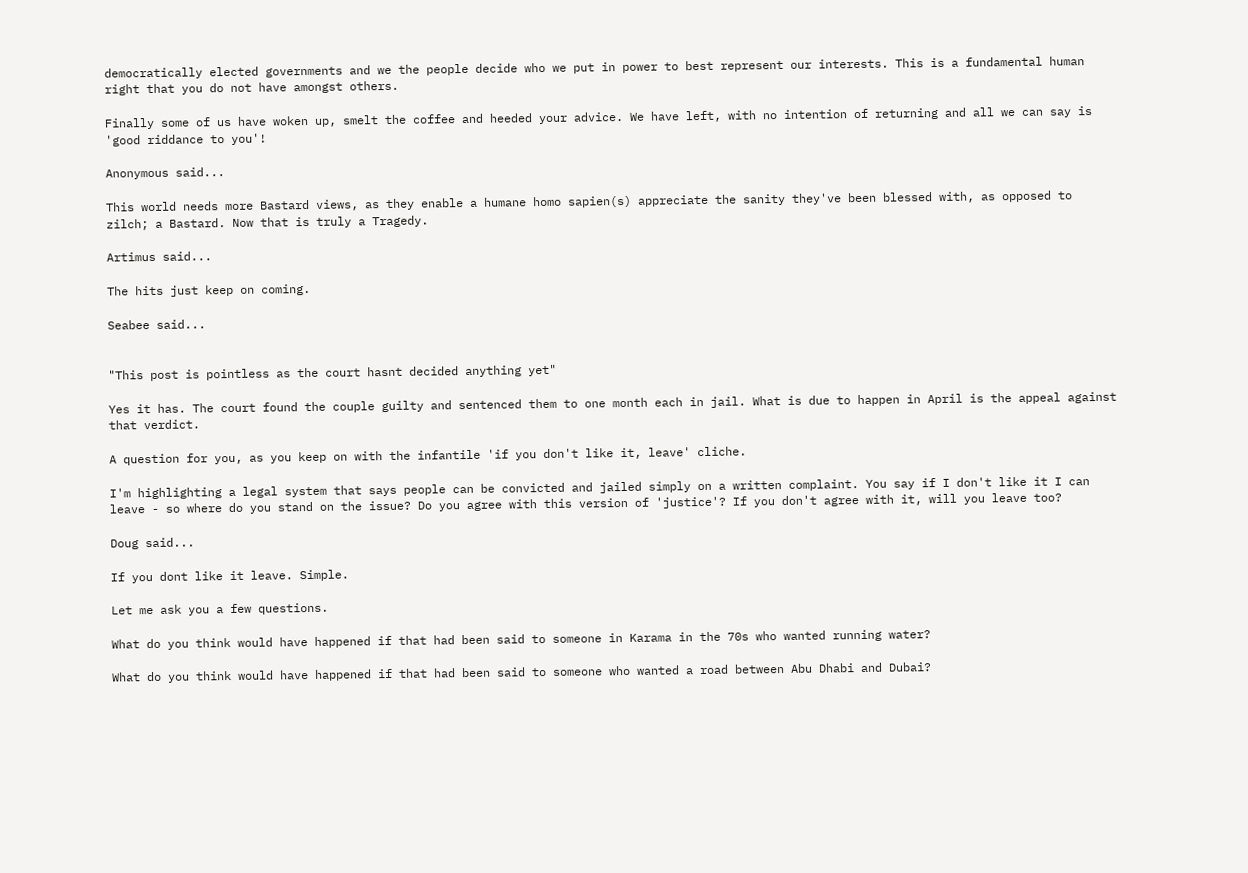democratically elected governments and we the people decide who we put in power to best represent our interests. This is a fundamental human right that you do not have amongst others.

Finally some of us have woken up, smelt the coffee and heeded your advice. We have left, with no intention of returning and all we can say is 'good riddance to you'!

Anonymous said...

This world needs more Bastard views, as they enable a humane homo sapien(s) appreciate the sanity they've been blessed with, as opposed to zilch; a Bastard. Now that is truly a Tragedy.

Artimus said...

The hits just keep on coming.

Seabee said...


"This post is pointless as the court hasnt decided anything yet"

Yes it has. The court found the couple guilty and sentenced them to one month each in jail. What is due to happen in April is the appeal against that verdict.

A question for you, as you keep on with the infantile 'if you don't like it, leave' cliche.

I'm highlighting a legal system that says people can be convicted and jailed simply on a written complaint. You say if I don't like it I can leave - so where do you stand on the issue? Do you agree with this version of 'justice'? If you don't agree with it, will you leave too?

Doug said...

If you dont like it leave. Simple.

Let me ask you a few questions.

What do you think would have happened if that had been said to someone in Karama in the 70s who wanted running water?

What do you think would have happened if that had been said to someone who wanted a road between Abu Dhabi and Dubai?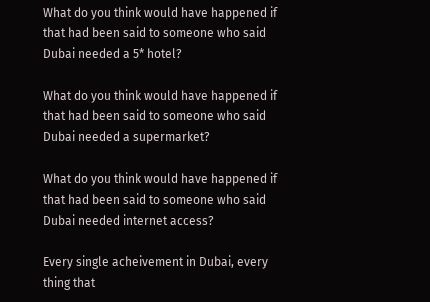What do you think would have happened if that had been said to someone who said Dubai needed a 5* hotel?

What do you think would have happened if that had been said to someone who said Dubai needed a supermarket?

What do you think would have happened if that had been said to someone who said Dubai needed internet access?

Every single acheivement in Dubai, every thing that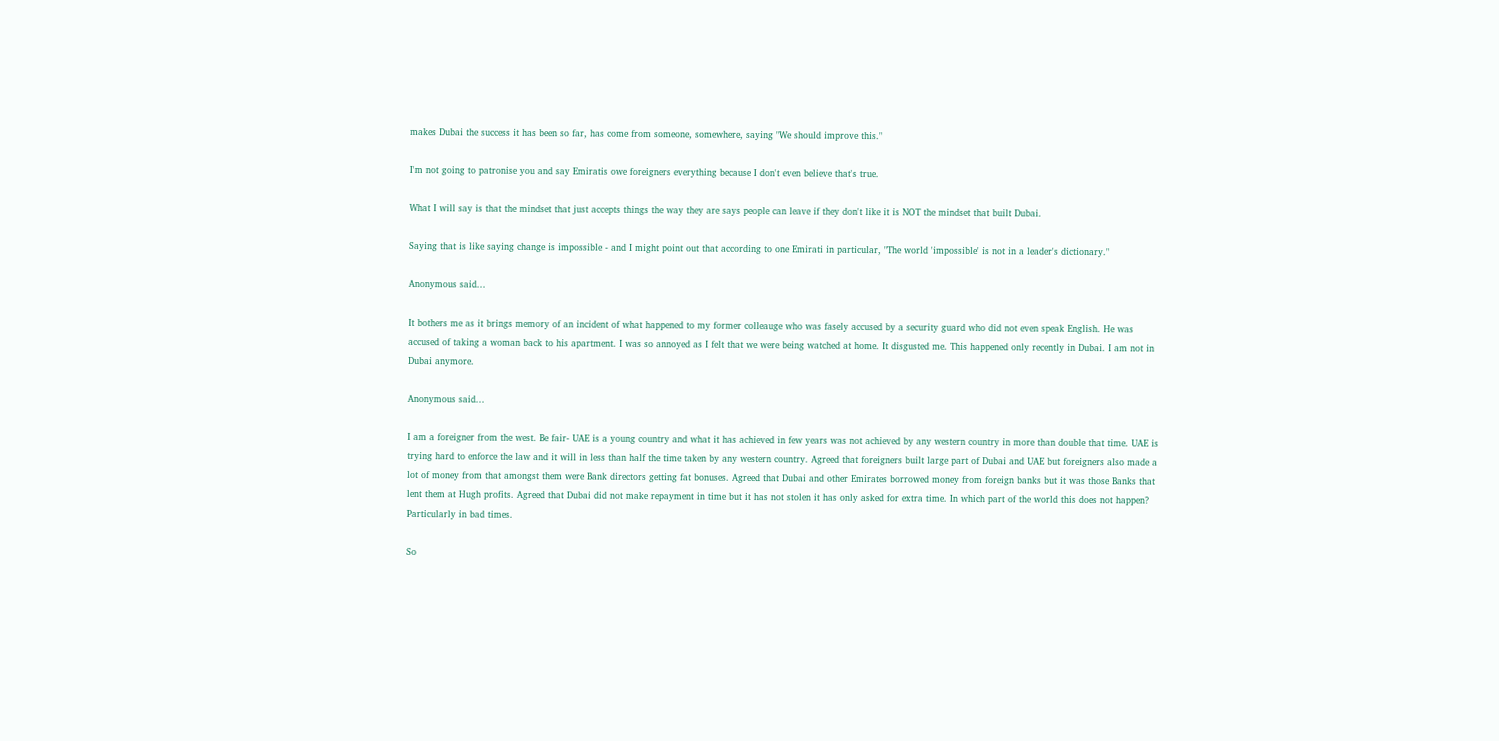makes Dubai the success it has been so far, has come from someone, somewhere, saying "We should improve this."

I'm not going to patronise you and say Emiratis owe foreigners everything because I don't even believe that's true.

What I will say is that the mindset that just accepts things the way they are says people can leave if they don't like it is NOT the mindset that built Dubai.

Saying that is like saying change is impossible - and I might point out that according to one Emirati in particular, "The world 'impossible' is not in a leader's dictionary."

Anonymous said...

It bothers me as it brings memory of an incident of what happened to my former colleauge who was fasely accused by a security guard who did not even speak English. He was accused of taking a woman back to his apartment. I was so annoyed as I felt that we were being watched at home. It disgusted me. This happened only recently in Dubai. I am not in Dubai anymore.

Anonymous said...

I am a foreigner from the west. Be fair- UAE is a young country and what it has achieved in few years was not achieved by any western country in more than double that time. UAE is trying hard to enforce the law and it will in less than half the time taken by any western country. Agreed that foreigners built large part of Dubai and UAE but foreigners also made a lot of money from that amongst them were Bank directors getting fat bonuses. Agreed that Dubai and other Emirates borrowed money from foreign banks but it was those Banks that lent them at Hugh profits. Agreed that Dubai did not make repayment in time but it has not stolen it has only asked for extra time. In which part of the world this does not happen? Particularly in bad times.

So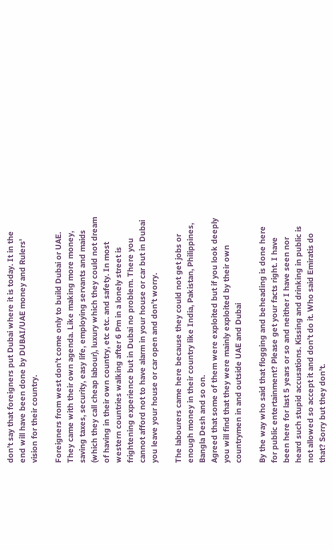don’t say that foreigners put Dubai where it is today. It in the end will have been done by DUBAI/UAE money and Rulers' vision for their country.

Foreigners from west don’t come only to build Dubai or UAE. They came with their own agenda. Like making more money, saving taxes, security, easy life, employing servants and maids (which they call cheap labour), luxury which they could not dream of having in their own country, etc etc. and safety. In most western countries walking after 6 Pm in a lonely street is frightening experience but in Dubai no problem. There you cannot afford not to have alarm in your house or car but in Dubai you leave your house or car open and don’t worry.

The labourers came here because they could not get jobs or enough money in their country like India, Pakistan, Philippines, Bangla Desh and so on.
Agreed that some of them were exploited but if you look deeply you will find that they were mainly exploited by their own countrymen in and outside UAE and Dubai

By the way who said that flogging and beheading is done here for public entertainment? Please get your facts right. I have been here for last 5 years or so and neither I have seen nor heard such stupid accusations. Kissing and drinking in public is not allowed so accept it and don’t do it. Who said Emiratis do that? Sorry but they don’t.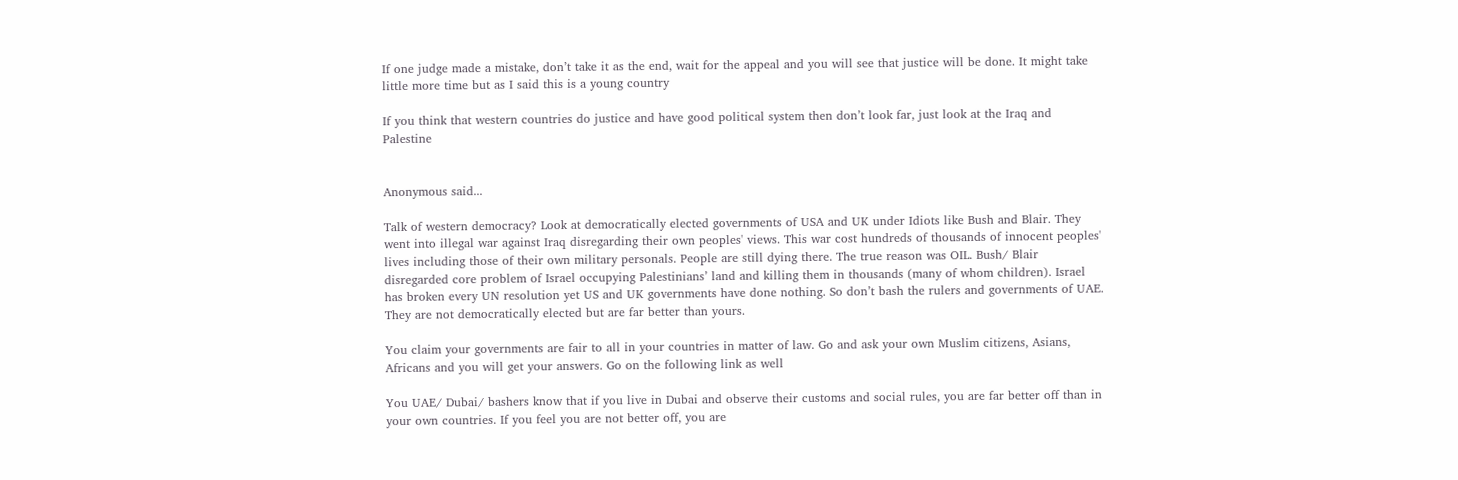If one judge made a mistake, don’t take it as the end, wait for the appeal and you will see that justice will be done. It might take little more time but as I said this is a young country

If you think that western countries do justice and have good political system then don’t look far, just look at the Iraq and Palestine


Anonymous said...

Talk of western democracy? Look at democratically elected governments of USA and UK under Idiots like Bush and Blair. They went into illegal war against Iraq disregarding their own peoples' views. This war cost hundreds of thousands of innocent peoples' lives including those of their own military personals. People are still dying there. The true reason was OIL. Bush/ Blair disregarded core problem of Israel occupying Palestinians’ land and killing them in thousands (many of whom children). Israel has broken every UN resolution yet US and UK governments have done nothing. So don’t bash the rulers and governments of UAE. They are not democratically elected but are far better than yours.

You claim your governments are fair to all in your countries in matter of law. Go and ask your own Muslim citizens, Asians, Africans and you will get your answers. Go on the following link as well

You UAE/ Dubai/ bashers know that if you live in Dubai and observe their customs and social rules, you are far better off than in your own countries. If you feel you are not better off, you are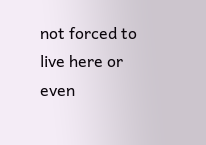not forced to live here or even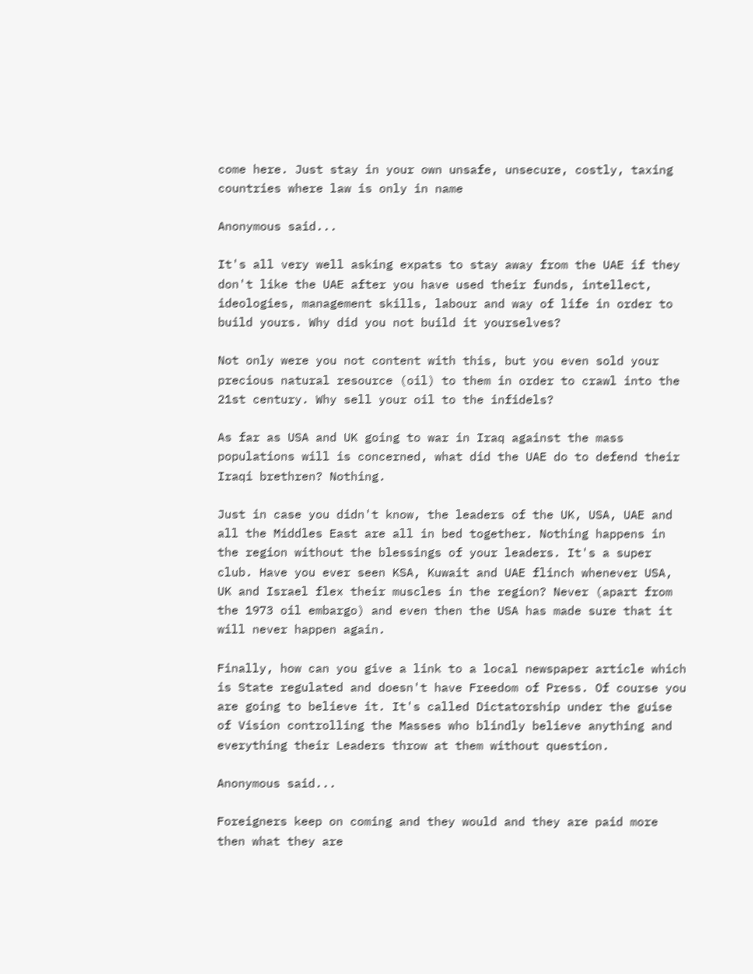come here. Just stay in your own unsafe, unsecure, costly, taxing countries where law is only in name

Anonymous said...

It's all very well asking expats to stay away from the UAE if they don't like the UAE after you have used their funds, intellect, ideologies, management skills, labour and way of life in order to build yours. Why did you not build it yourselves?

Not only were you not content with this, but you even sold your precious natural resource (oil) to them in order to crawl into the 21st century. Why sell your oil to the infidels?

As far as USA and UK going to war in Iraq against the mass populations will is concerned, what did the UAE do to defend their Iraqi brethren? Nothing.

Just in case you didn't know, the leaders of the UK, USA, UAE and all the Middles East are all in bed together. Nothing happens in the region without the blessings of your leaders. It's a super club. Have you ever seen KSA, Kuwait and UAE flinch whenever USA, UK and Israel flex their muscles in the region? Never (apart from the 1973 oil embargo) and even then the USA has made sure that it will never happen again.

Finally, how can you give a link to a local newspaper article which is State regulated and doesn't have Freedom of Press. Of course you are going to believe it. It's called Dictatorship under the guise of Vision controlling the Masses who blindly believe anything and everything their Leaders throw at them without question.

Anonymous said...

Foreigners keep on coming and they would and they are paid more then what they are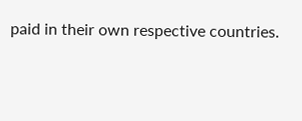paid in their own respective countries.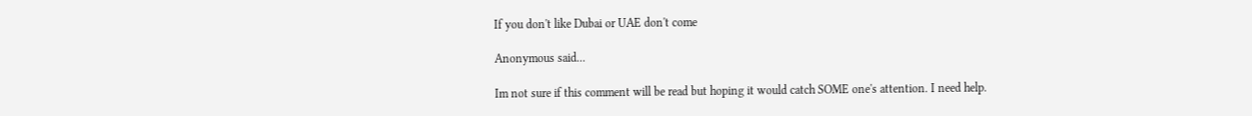If you don't like Dubai or UAE don't come

Anonymous said...

Im not sure if this comment will be read but hoping it would catch SOME one's attention. I need help.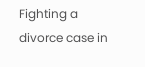Fighting a divorce case in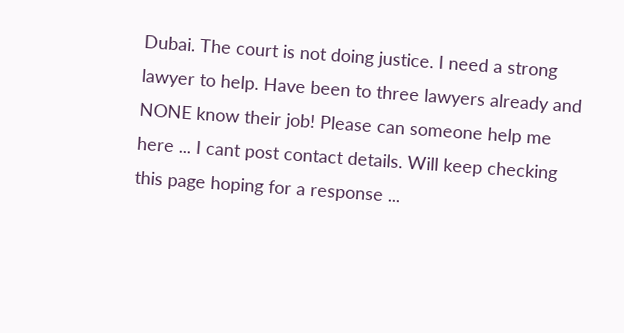Dubai. The court is not doing justice. I need a strong lawyer to help. Have been to three lawyers already and NONE know their job! Please can someone help me here ... I cant post contact details. Will keep checking this page hoping for a response ...